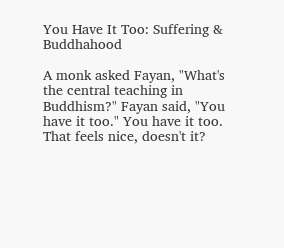You Have It Too: Suffering & Buddhahood

A monk asked Fayan, "What's the central teaching in Buddhism?" Fayan said, "You have it too." You have it too. That feels nice, doesn't it?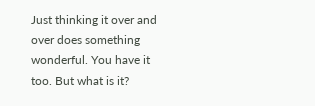Just thinking it over and over does something wonderful. You have it too. But what is it?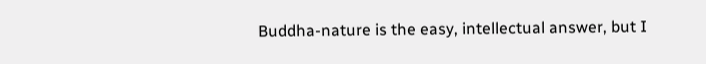Buddha-nature is the easy, intellectual answer, but I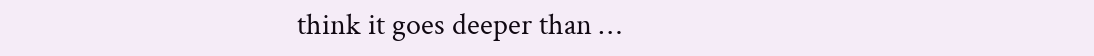think it goes deeper than …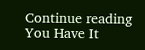Continue reading You Have It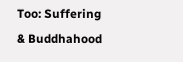Too: Suffering & Buddhahood